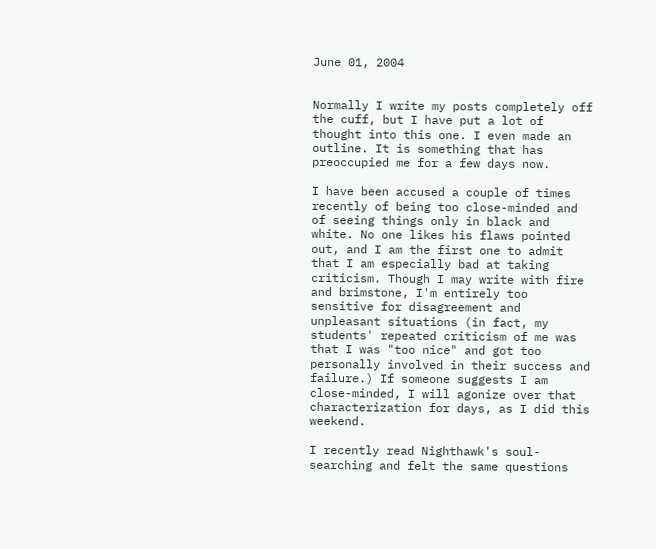June 01, 2004


Normally I write my posts completely off the cuff, but I have put a lot of thought into this one. I even made an outline. It is something that has preoccupied me for a few days now.

I have been accused a couple of times recently of being too close-minded and of seeing things only in black and white. No one likes his flaws pointed out, and I am the first one to admit that I am especially bad at taking criticism. Though I may write with fire and brimstone, I'm entirely too sensitive for disagreement and unpleasant situations (in fact, my students' repeated criticism of me was that I was "too nice" and got too personally involved in their success and failure.) If someone suggests I am close-minded, I will agonize over that characterization for days, as I did this weekend.

I recently read Nighthawk's soul-searching and felt the same questions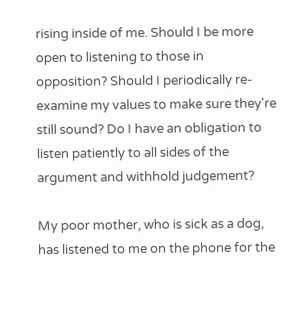rising inside of me. Should I be more open to listening to those in opposition? Should I periodically re-examine my values to make sure they're still sound? Do I have an obligation to listen patiently to all sides of the argument and withhold judgement?

My poor mother, who is sick as a dog, has listened to me on the phone for the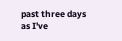past three days as I've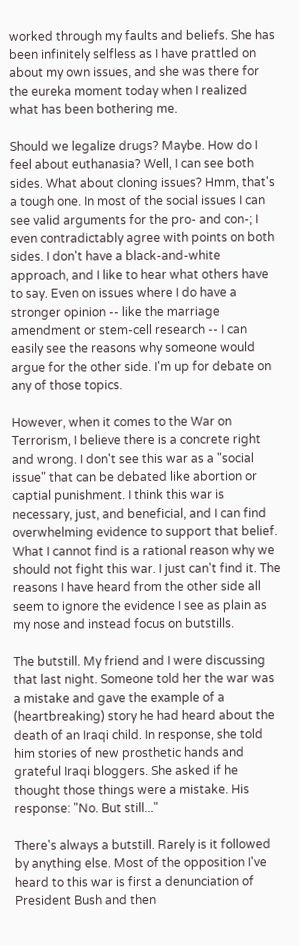worked through my faults and beliefs. She has been infinitely selfless as I have prattled on about my own issues, and she was there for the eureka moment today when I realized what has been bothering me.

Should we legalize drugs? Maybe. How do I feel about euthanasia? Well, I can see both sides. What about cloning issues? Hmm, that's a tough one. In most of the social issues I can see valid arguments for the pro- and con-; I even contradictably agree with points on both sides. I don't have a black-and-white approach, and I like to hear what others have to say. Even on issues where I do have a stronger opinion -- like the marriage amendment or stem-cell research -- I can easily see the reasons why someone would argue for the other side. I'm up for debate on any of those topics.

However, when it comes to the War on Terrorism, I believe there is a concrete right and wrong. I don't see this war as a "social issue" that can be debated like abortion or captial punishment. I think this war is necessary, just, and beneficial, and I can find overwhelming evidence to support that belief. What I cannot find is a rational reason why we should not fight this war. I just can't find it. The reasons I have heard from the other side all seem to ignore the evidence I see as plain as my nose and instead focus on butstills.

The butstill. My friend and I were discussing that last night. Someone told her the war was a mistake and gave the example of a (heartbreaking) story he had heard about the death of an Iraqi child. In response, she told him stories of new prosthetic hands and grateful Iraqi bloggers. She asked if he thought those things were a mistake. His response: "No. But still..."

There's always a butstill. Rarely is it followed by anything else. Most of the opposition I've heard to this war is first a denunciation of President Bush and then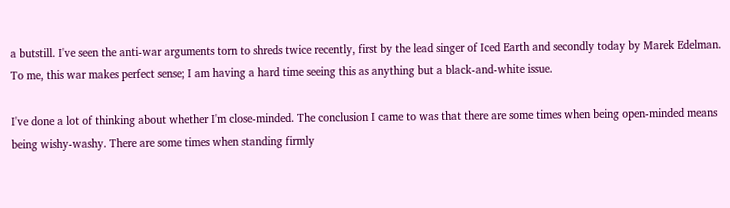a butstill. I've seen the anti-war arguments torn to shreds twice recently, first by the lead singer of Iced Earth and secondly today by Marek Edelman. To me, this war makes perfect sense; I am having a hard time seeing this as anything but a black-and-white issue.

I've done a lot of thinking about whether I'm close-minded. The conclusion I came to was that there are some times when being open-minded means being wishy-washy. There are some times when standing firmly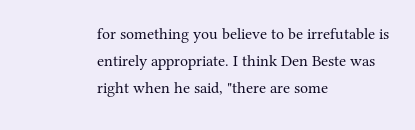for something you believe to be irrefutable is entirely appropriate. I think Den Beste was right when he said, "there are some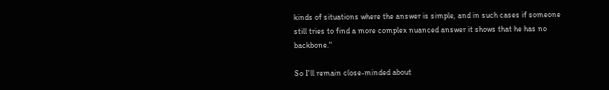kinds of situations where the answer is simple, and in such cases if someone still tries to find a more complex nuanced answer it shows that he has no backbone."

So I'll remain close-minded about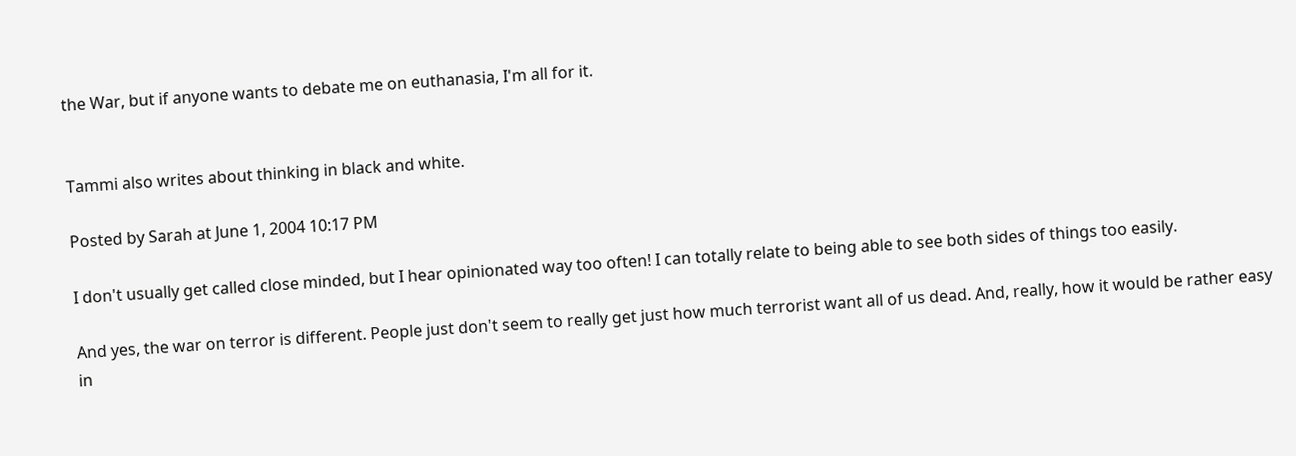the War, but if anyone wants to debate me on euthanasia, I'm all for it.


Tammi also writes about thinking in black and white.

Posted by Sarah at June 1, 2004 10:17 PM

I don't usually get called close minded, but I hear opinionated way too often! I can totally relate to being able to see both sides of things too easily.

And yes, the war on terror is different. People just don't seem to really get just how much terrorist want all of us dead. And, really, how it would be rather easy in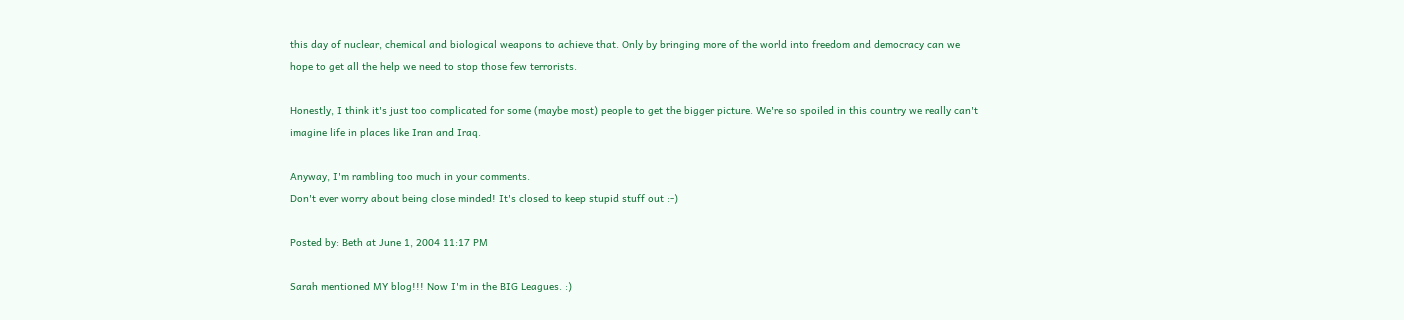this day of nuclear, chemical and biological weapons to achieve that. Only by bringing more of the world into freedom and democracy can we hope to get all the help we need to stop those few terrorists.

Honestly, I think it's just too complicated for some (maybe most) people to get the bigger picture. We're so spoiled in this country we really can't imagine life in places like Iran and Iraq.

Anyway, I'm rambling too much in your comments.
Don't ever worry about being close minded! It's closed to keep stupid stuff out :-)

Posted by: Beth at June 1, 2004 11:17 PM

Sarah mentioned MY blog!!! Now I'm in the BIG Leagues. :)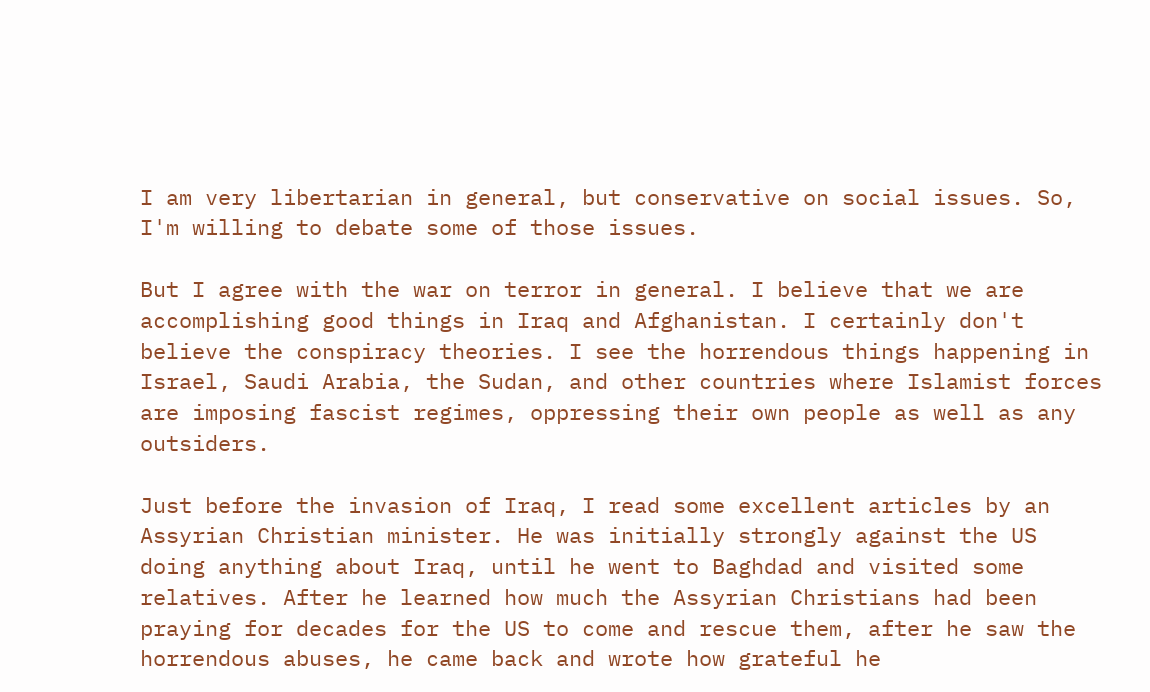I am very libertarian in general, but conservative on social issues. So, I'm willing to debate some of those issues.

But I agree with the war on terror in general. I believe that we are accomplishing good things in Iraq and Afghanistan. I certainly don't believe the conspiracy theories. I see the horrendous things happening in Israel, Saudi Arabia, the Sudan, and other countries where Islamist forces are imposing fascist regimes, oppressing their own people as well as any outsiders.

Just before the invasion of Iraq, I read some excellent articles by an Assyrian Christian minister. He was initially strongly against the US doing anything about Iraq, until he went to Baghdad and visited some relatives. After he learned how much the Assyrian Christians had been praying for decades for the US to come and rescue them, after he saw the horrendous abuses, he came back and wrote how grateful he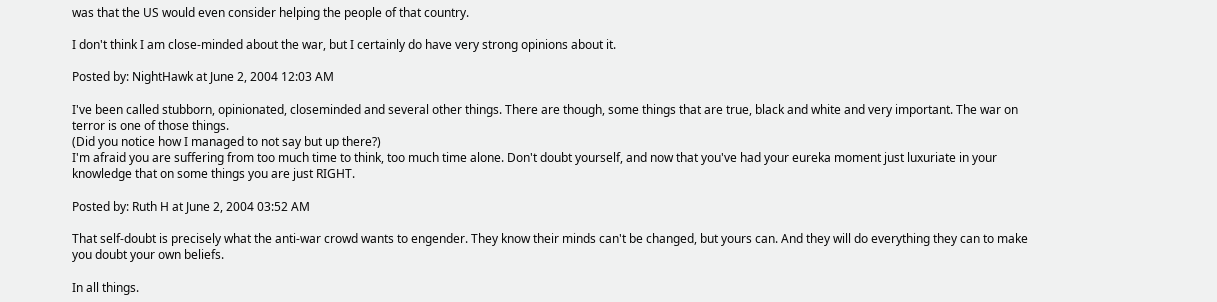was that the US would even consider helping the people of that country.

I don't think I am close-minded about the war, but I certainly do have very strong opinions about it.

Posted by: NightHawk at June 2, 2004 12:03 AM

I've been called stubborn, opinionated, closeminded and several other things. There are though, some things that are true, black and white and very important. The war on terror is one of those things.
(Did you notice how I managed to not say but up there?)
I'm afraid you are suffering from too much time to think, too much time alone. Don't doubt yourself, and now that you've had your eureka moment just luxuriate in your knowledge that on some things you are just RIGHT.

Posted by: Ruth H at June 2, 2004 03:52 AM

That self-doubt is precisely what the anti-war crowd wants to engender. They know their minds can't be changed, but yours can. And they will do everything they can to make you doubt your own beliefs.

In all things.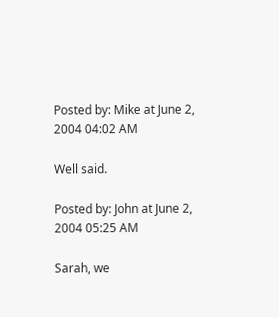Posted by: Mike at June 2, 2004 04:02 AM

Well said.

Posted by: John at June 2, 2004 05:25 AM

Sarah, we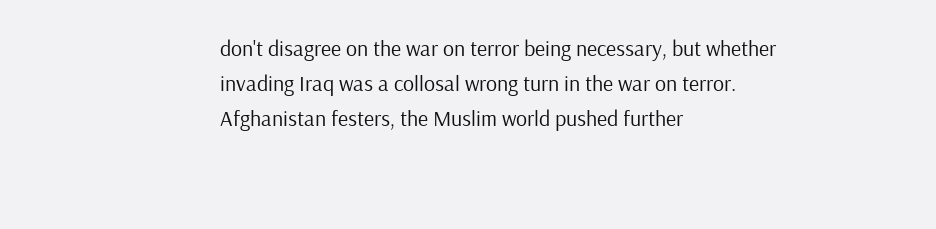don't disagree on the war on terror being necessary, but whether invading Iraq was a collosal wrong turn in the war on terror. Afghanistan festers, the Muslim world pushed further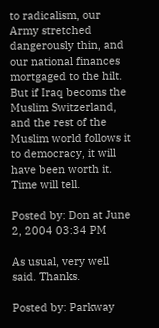to radicalism, our Army stretched dangerously thin, and our national finances mortgaged to the hilt. But if Iraq becoms the Muslim Switzerland, and the rest of the Muslim world follows it to democracy, it will have been worth it. Time will tell.

Posted by: Don at June 2, 2004 03:34 PM

As usual, very well said. Thanks.

Posted by: Parkway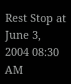Rest Stop at June 3, 2004 08:30 AM